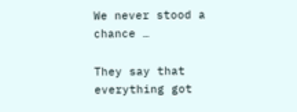We never stood a chance …

They say that everything got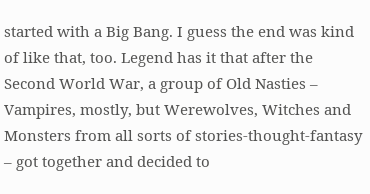started with a Big Bang. I guess the end was kind of like that, too. Legend has it that after the Second World War, a group of Old Nasties – Vampires, mostly, but Werewolves, Witches and Monsters from all sorts of stories-thought-fantasy – got together and decided to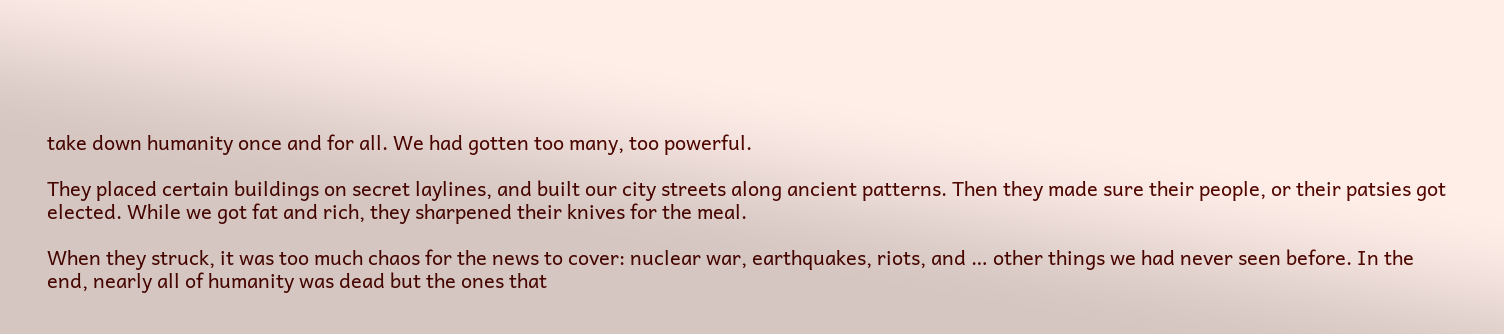take down humanity once and for all. We had gotten too many, too powerful.

They placed certain buildings on secret laylines, and built our city streets along ancient patterns. Then they made sure their people, or their patsies got elected. While we got fat and rich, they sharpened their knives for the meal.

When they struck, it was too much chaos for the news to cover: nuclear war, earthquakes, riots, and … other things we had never seen before. In the end, nearly all of humanity was dead but the ones that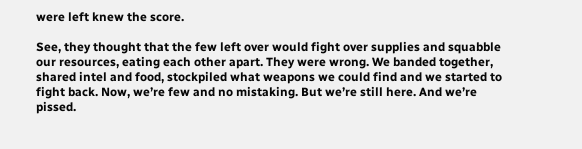were left knew the score.

See, they thought that the few left over would fight over supplies and squabble our resources, eating each other apart. They were wrong. We banded together, shared intel and food, stockpiled what weapons we could find and we started to fight back. Now, we’re few and no mistaking. But we’re still here. And we’re pissed.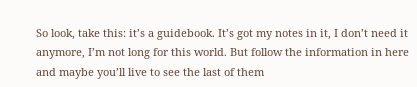So look, take this: it’s a guidebook. It’s got my notes in it, I don’t need it anymore, I’m not long for this world. But follow the information in here and maybe you’ll live to see the last of them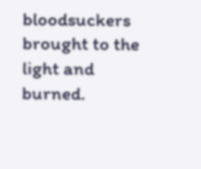bloodsuckers brought to the light and burned.